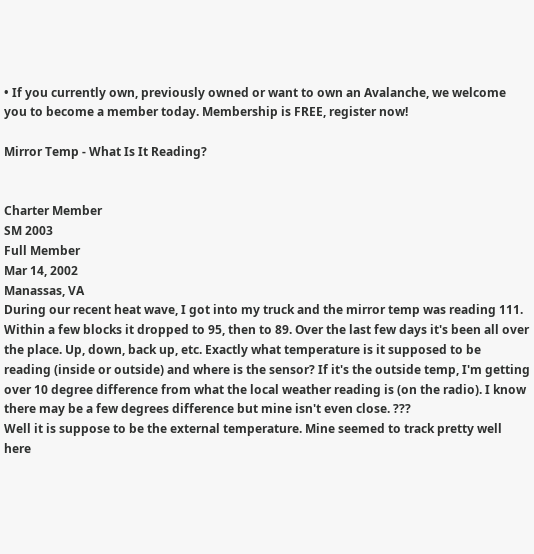• If you currently own, previously owned or want to own an Avalanche, we welcome you to become a member today. Membership is FREE, register now!

Mirror Temp - What Is It Reading?


Charter Member
SM 2003
Full Member
Mar 14, 2002
Manassas, VA
During our recent heat wave, I got into my truck and the mirror temp was reading 111. Within a few blocks it dropped to 95, then to 89. Over the last few days it's been all over the place. Up, down, back up, etc. Exactly what temperature is it supposed to be reading (inside or outside) and where is the sensor? If it's the outside temp, I'm getting over 10 degree difference from what the local weather reading is (on the radio). I know there may be a few degrees difference but mine isn't even close. ???
Well it is suppose to be the external temperature. Mine seemed to track pretty well here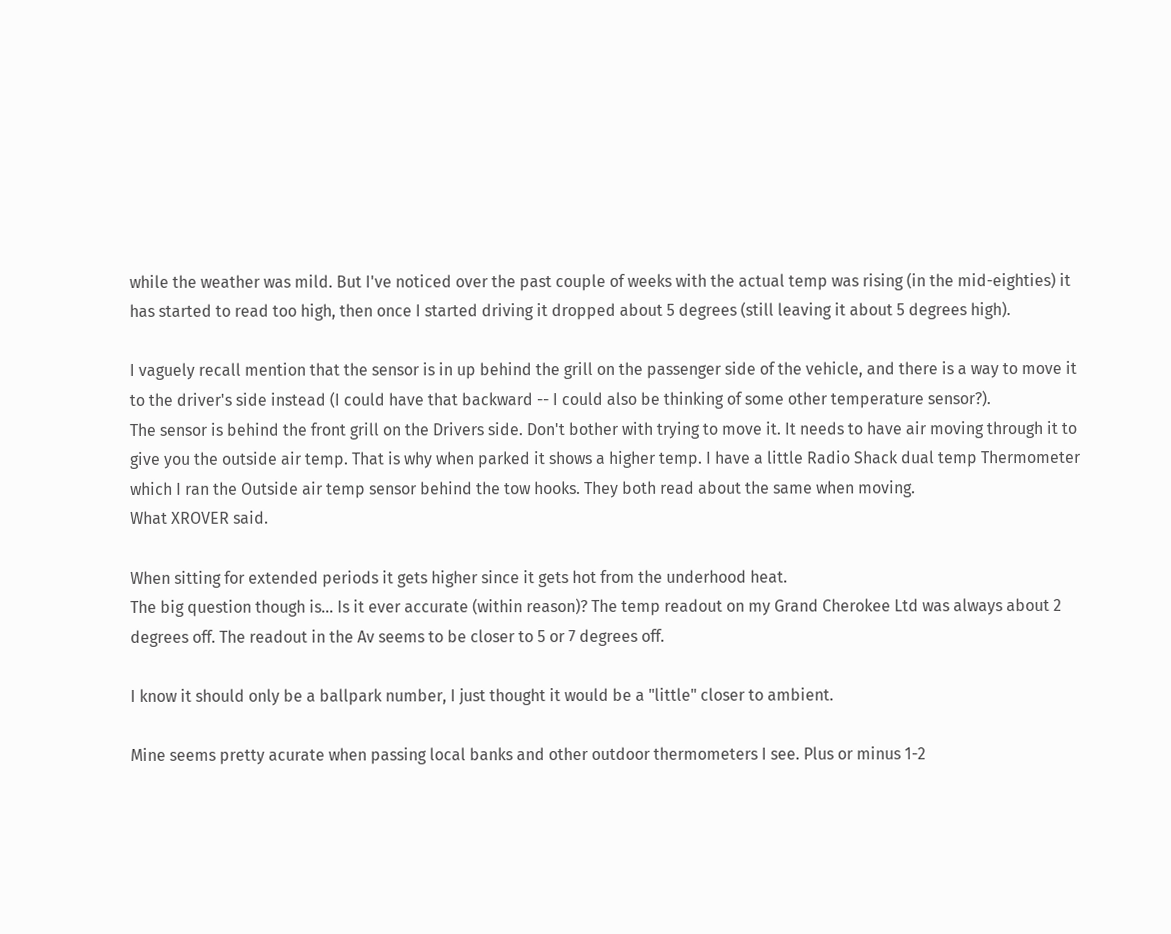while the weather was mild. But I've noticed over the past couple of weeks with the actual temp was rising (in the mid-eighties) it has started to read too high, then once I started driving it dropped about 5 degrees (still leaving it about 5 degrees high).

I vaguely recall mention that the sensor is in up behind the grill on the passenger side of the vehicle, and there is a way to move it to the driver's side instead (I could have that backward -- I could also be thinking of some other temperature sensor?).
The sensor is behind the front grill on the Drivers side. Don't bother with trying to move it. It needs to have air moving through it to give you the outside air temp. That is why when parked it shows a higher temp. I have a little Radio Shack dual temp Thermometer which I ran the Outside air temp sensor behind the tow hooks. They both read about the same when moving.
What XROVER said.

When sitting for extended periods it gets higher since it gets hot from the underhood heat.
The big question though is... Is it ever accurate (within reason)? The temp readout on my Grand Cherokee Ltd was always about 2 degrees off. The readout in the Av seems to be closer to 5 or 7 degrees off.

I know it should only be a ballpark number, I just thought it would be a "little" closer to ambient.

Mine seems pretty acurate when passing local banks and other outdoor thermometers I see. Plus or minus 1-2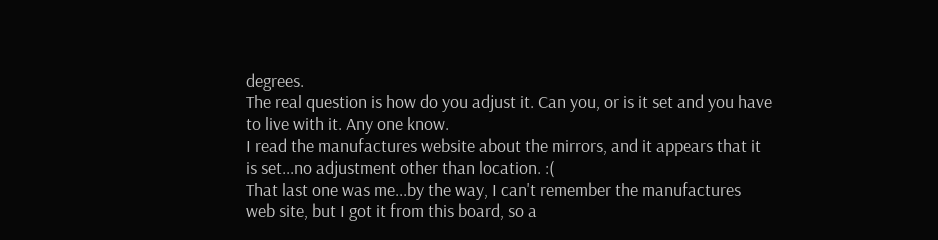degrees.
The real question is how do you adjust it. Can you, or is it set and you have to live with it. Any one know.
I read the manufactures website about the mirrors, and it appears that it is set...no adjustment other than location. :(
That last one was me...by the way, I can't remember the manufactures web site, but I got it from this board, so a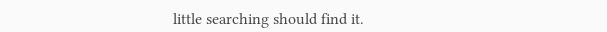little searching should find it.